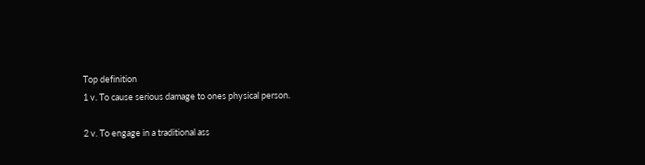Top definition
1 v. To cause serious damage to ones physical person.

2 v. To engage in a traditional ass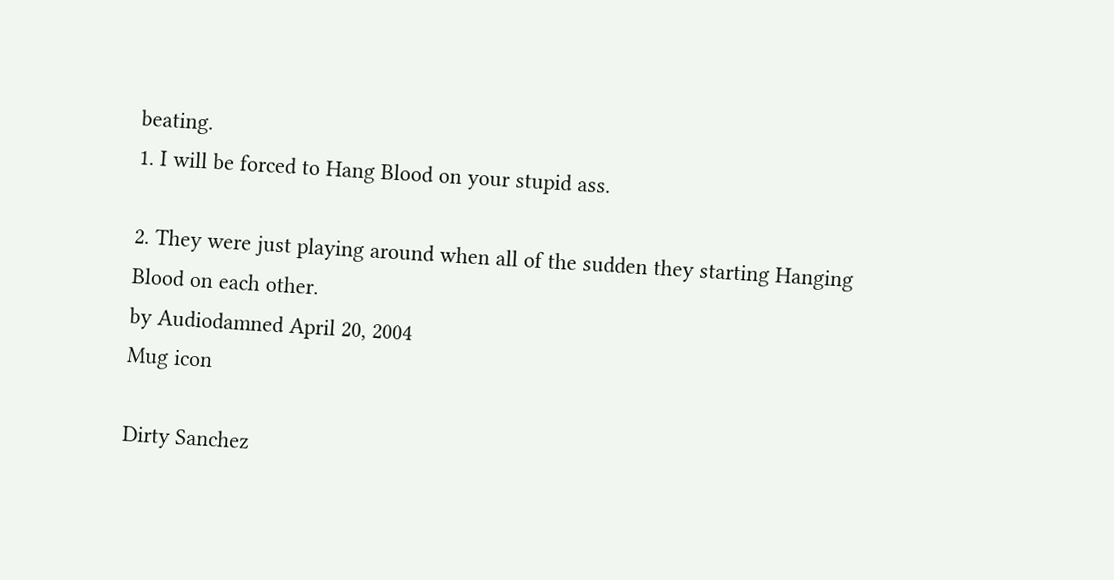beating.
1. I will be forced to Hang Blood on your stupid ass.

2. They were just playing around when all of the sudden they starting Hanging Blood on each other.
by Audiodamned April 20, 2004
Mug icon

Dirty Sanchez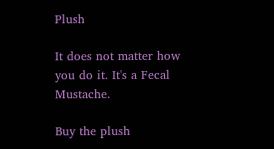Plush

It does not matter how you do it. It's a Fecal Mustache.

Buy the plush